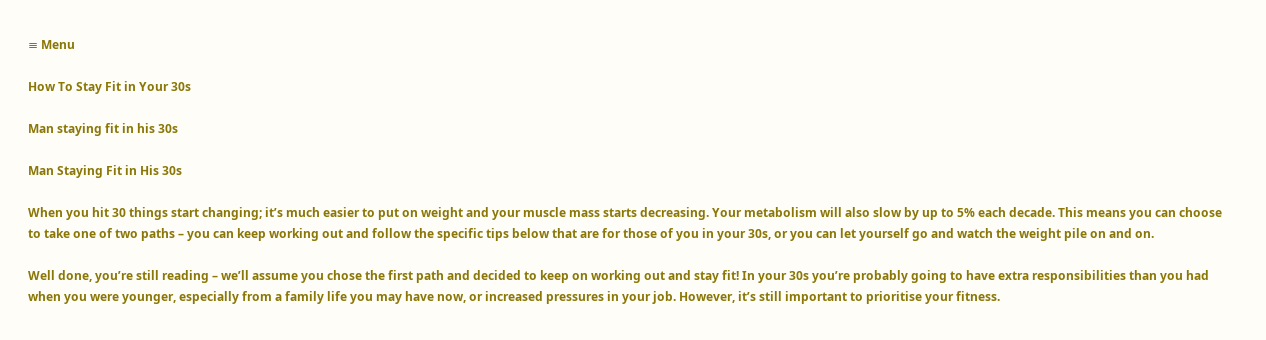≡ Menu

How To Stay Fit in Your 30s

Man staying fit in his 30s

Man Staying Fit in His 30s

When you hit 30 things start changing; it’s much easier to put on weight and your muscle mass starts decreasing. Your metabolism will also slow by up to 5% each decade. This means you can choose to take one of two paths – you can keep working out and follow the specific tips below that are for those of you in your 30s, or you can let yourself go and watch the weight pile on and on.

Well done, you’re still reading – we’ll assume you chose the first path and decided to keep on working out and stay fit! In your 30s you’re probably going to have extra responsibilities than you had when you were younger, especially from a family life you may have now, or increased pressures in your job. However, it’s still important to prioritise your fitness.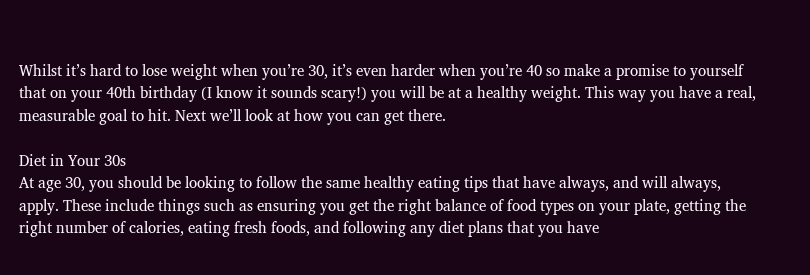Whilst it’s hard to lose weight when you’re 30, it’s even harder when you’re 40 so make a promise to yourself that on your 40th birthday (I know it sounds scary!) you will be at a healthy weight. This way you have a real, measurable goal to hit. Next we’ll look at how you can get there.

Diet in Your 30s
At age 30, you should be looking to follow the same healthy eating tips that have always, and will always, apply. These include things such as ensuring you get the right balance of food types on your plate, getting the right number of calories, eating fresh foods, and following any diet plans that you have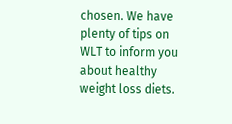chosen. We have plenty of tips on WLT to inform you about healthy weight loss diets.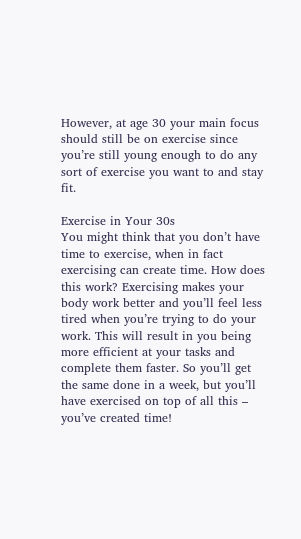However, at age 30 your main focus should still be on exercise since you’re still young enough to do any sort of exercise you want to and stay fit.

Exercise in Your 30s
You might think that you don’t have time to exercise, when in fact exercising can create time. How does this work? Exercising makes your body work better and you’ll feel less tired when you’re trying to do your work. This will result in you being more efficient at your tasks and complete them faster. So you’ll get the same done in a week, but you’ll have exercised on top of all this – you’ve created time!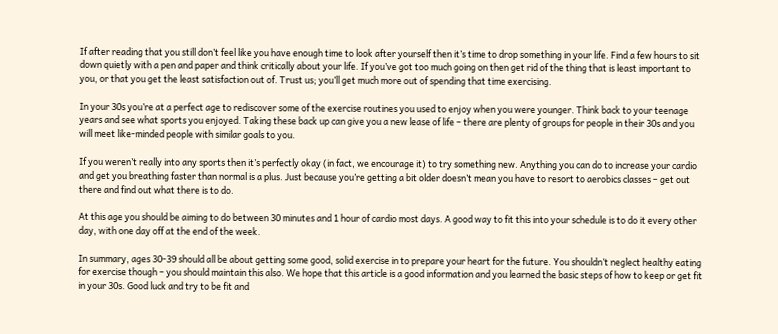If after reading that you still don’t feel like you have enough time to look after yourself then it’s time to drop something in your life. Find a few hours to sit down quietly with a pen and paper and think critically about your life. If you’ve got too much going on then get rid of the thing that is least important to you, or that you get the least satisfaction out of. Trust us; you’ll get much more out of spending that time exercising.

In your 30s you’re at a perfect age to rediscover some of the exercise routines you used to enjoy when you were younger. Think back to your teenage years and see what sports you enjoyed. Taking these back up can give you a new lease of life – there are plenty of groups for people in their 30s and you will meet like-minded people with similar goals to you.

If you weren’t really into any sports then it’s perfectly okay (in fact, we encourage it) to try something new. Anything you can do to increase your cardio and get you breathing faster than normal is a plus. Just because you’re getting a bit older doesn’t mean you have to resort to aerobics classes – get out there and find out what there is to do.

At this age you should be aiming to do between 30 minutes and 1 hour of cardio most days. A good way to fit this into your schedule is to do it every other day, with one day off at the end of the week.

In summary, ages 30-39 should all be about getting some good, solid exercise in to prepare your heart for the future. You shouldn’t neglect healthy eating for exercise though – you should maintain this also. We hope that this article is a good information and you learned the basic steps of how to keep or get fit in your 30s. Good luck and try to be fit and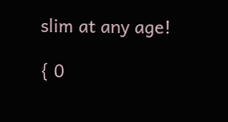slim at any age!

{ 0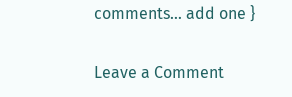comments… add one }

Leave a Comment